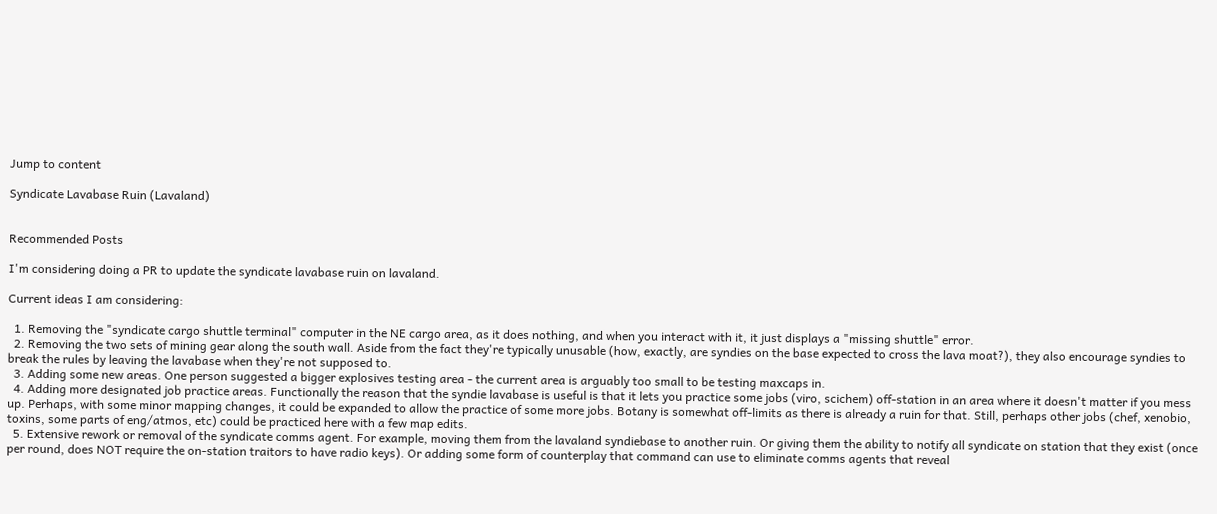Jump to content

Syndicate Lavabase Ruin (Lavaland)


Recommended Posts

I'm considering doing a PR to update the syndicate lavabase ruin on lavaland.

Current ideas I am considering:

  1. Removing the "syndicate cargo shuttle terminal" computer in the NE cargo area, as it does nothing, and when you interact with it, it just displays a "missing shuttle" error.
  2. Removing the two sets of mining gear along the south wall. Aside from the fact they're typically unusable (how, exactly, are syndies on the base expected to cross the lava moat?), they also encourage syndies to break the rules by leaving the lavabase when they're not supposed to.
  3. Adding some new areas. One person suggested a bigger explosives testing area - the current area is arguably too small to be testing maxcaps in.
  4. Adding more designated job practice areas. Functionally the reason that the syndie lavabase is useful is that it lets you practice some jobs (viro, scichem) off-station in an area where it doesn't matter if you mess up. Perhaps, with some minor mapping changes, it could be expanded to allow the practice of some more jobs. Botany is somewhat off-limits as there is already a ruin for that. Still, perhaps other jobs (chef, xenobio, toxins, some parts of eng/atmos, etc) could be practiced here with a few map edits.
  5. Extensive rework or removal of the syndicate comms agent. For example, moving them from the lavaland syndiebase to another ruin. Or giving them the ability to notify all syndicate on station that they exist (once per round, does NOT require the on-station traitors to have radio keys). Or adding some form of counterplay that command can use to eliminate comms agents that reveal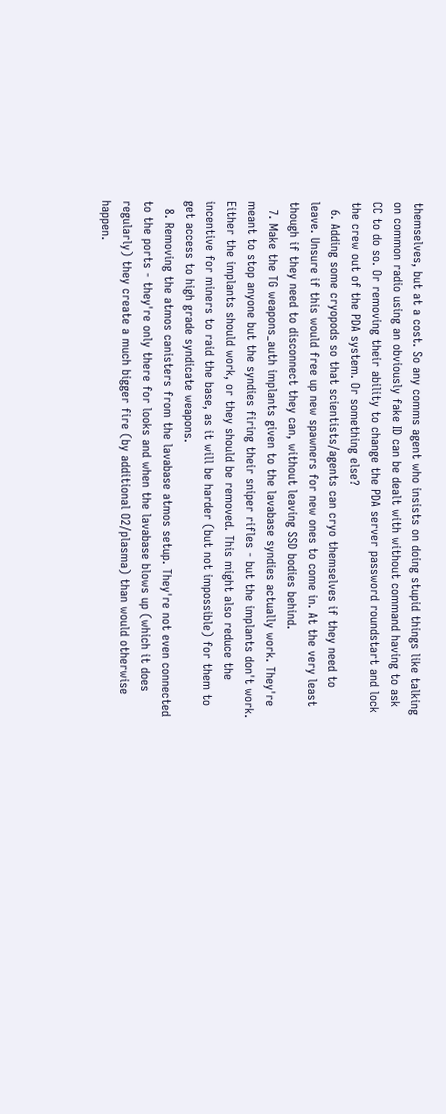themselves, but at a cost. So any comms agent who insists on doing stupid things like talking on common radio using an obviously fake ID can be dealt with without command having to ask CC to do so. Or removing their ability to change the PDA server password roundstart and lock the crew out of the PDA system. Or something else?
  6. Adding some cryopods so that scientists/agents can cryo themselves if they need to leave. Unsure if this would free up new spawners for new ones to come in. At the very least though if they need to disconnect they can, without leaving SSD bodies behind.
  7. Make the TG weapons_auth implants given to the lavabase syndies actually work. They're meant to stop anyone but the syndies firing their sniper rifles - but the implants don't work. Either the implants should work, or they should be removed. This might also reduce the incentive for miners to raid the base, as it will be harder (but not impossible) for them to get access to high grade syndicate weapons.
  8. Removing the atmos canisters from the lavabase atmos setup. They're not even connected to the ports - they're only there for looks and when the lavabase blows up (which it does regularly) they create a much bigger fire (by additional O2/plasma) than would otherwise happen.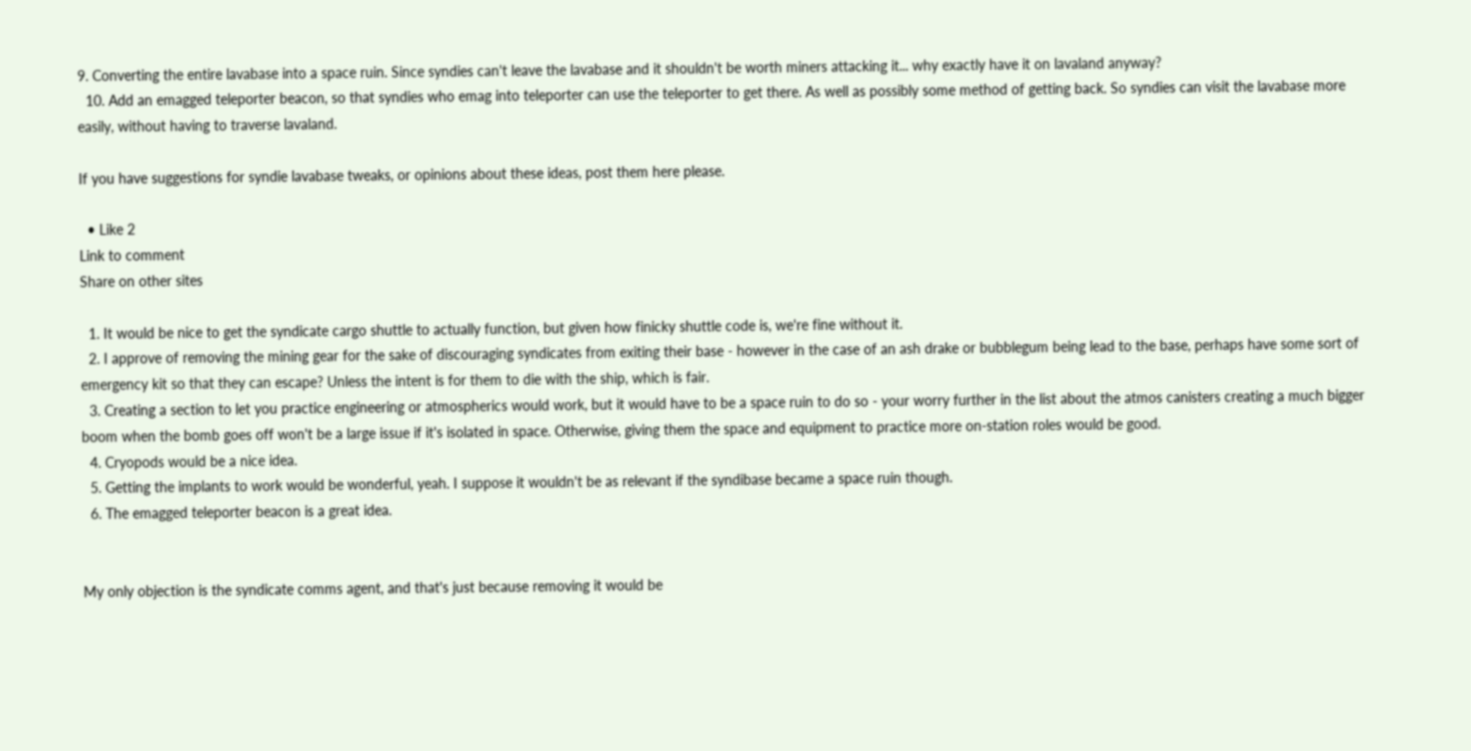9. Converting the entire lavabase into a space ruin. Since syndies can't leave the lavabase and it shouldn't be worth miners attacking it... why exactly have it on lavaland anyway?
  10. Add an emagged teleporter beacon, so that syndies who emag into teleporter can use the teleporter to get there. As well as possibly some method of getting back. So syndies can visit the lavabase more easily, without having to traverse lavaland.

If you have suggestions for syndie lavabase tweaks, or opinions about these ideas, post them here please.

  • Like 2
Link to comment
Share on other sites

  1. It would be nice to get the syndicate cargo shuttle to actually function, but given how finicky shuttle code is, we're fine without it.
  2. I approve of removing the mining gear for the sake of discouraging syndicates from exiting their base - however in the case of an ash drake or bubblegum being lead to the base, perhaps have some sort of emergency kit so that they can escape? Unless the intent is for them to die with the ship, which is fair.
  3. Creating a section to let you practice engineering or atmospherics would work, but it would have to be a space ruin to do so - your worry further in the list about the atmos canisters creating a much bigger boom when the bomb goes off won't be a large issue if it's isolated in space. Otherwise, giving them the space and equipment to practice more on-station roles would be good.
  4. Cryopods would be a nice idea.
  5. Getting the implants to work would be wonderful, yeah. I suppose it wouldn't be as relevant if the syndibase became a space ruin though.
  6. The emagged teleporter beacon is a great idea.


My only objection is the syndicate comms agent, and that's just because removing it would be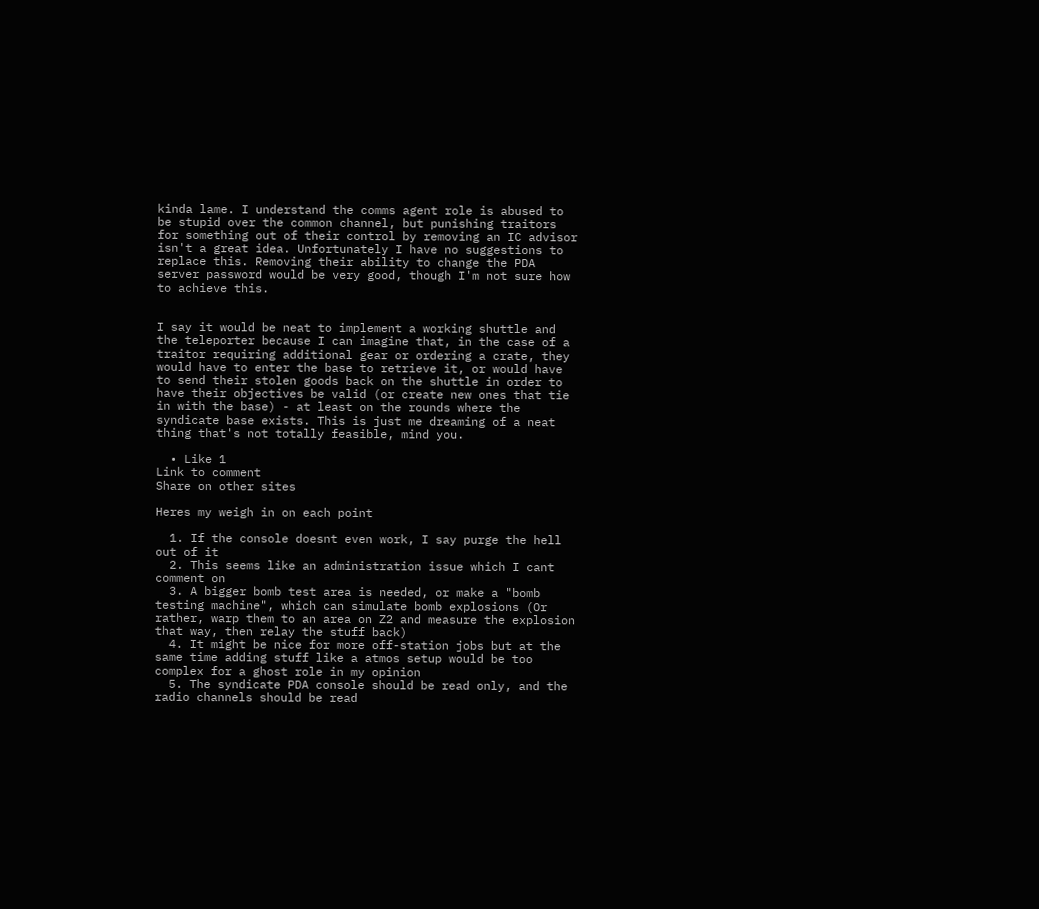kinda lame. I understand the comms agent role is abused to be stupid over the common channel, but punishing traitors for something out of their control by removing an IC advisor isn't a great idea. Unfortunately I have no suggestions to replace this. Removing their ability to change the PDA server password would be very good, though I'm not sure how to achieve this.


I say it would be neat to implement a working shuttle and the teleporter because I can imagine that, in the case of a traitor requiring additional gear or ordering a crate, they would have to enter the base to retrieve it, or would have to send their stolen goods back on the shuttle in order to have their objectives be valid (or create new ones that tie in with the base) - at least on the rounds where the syndicate base exists. This is just me dreaming of a neat thing that's not totally feasible, mind you.

  • Like 1
Link to comment
Share on other sites

Heres my weigh in on each point

  1. If the console doesnt even work, I say purge the hell out of it
  2. This seems like an administration issue which I cant comment on
  3. A bigger bomb test area is needed, or make a "bomb testing machine", which can simulate bomb explosions (Or rather, warp them to an area on Z2 and measure the explosion that way, then relay the stuff back)
  4. It might be nice for more off-station jobs but at the same time adding stuff like a atmos setup would be too complex for a ghost role in my opinion
  5. The syndicate PDA console should be read only, and the radio channels should be read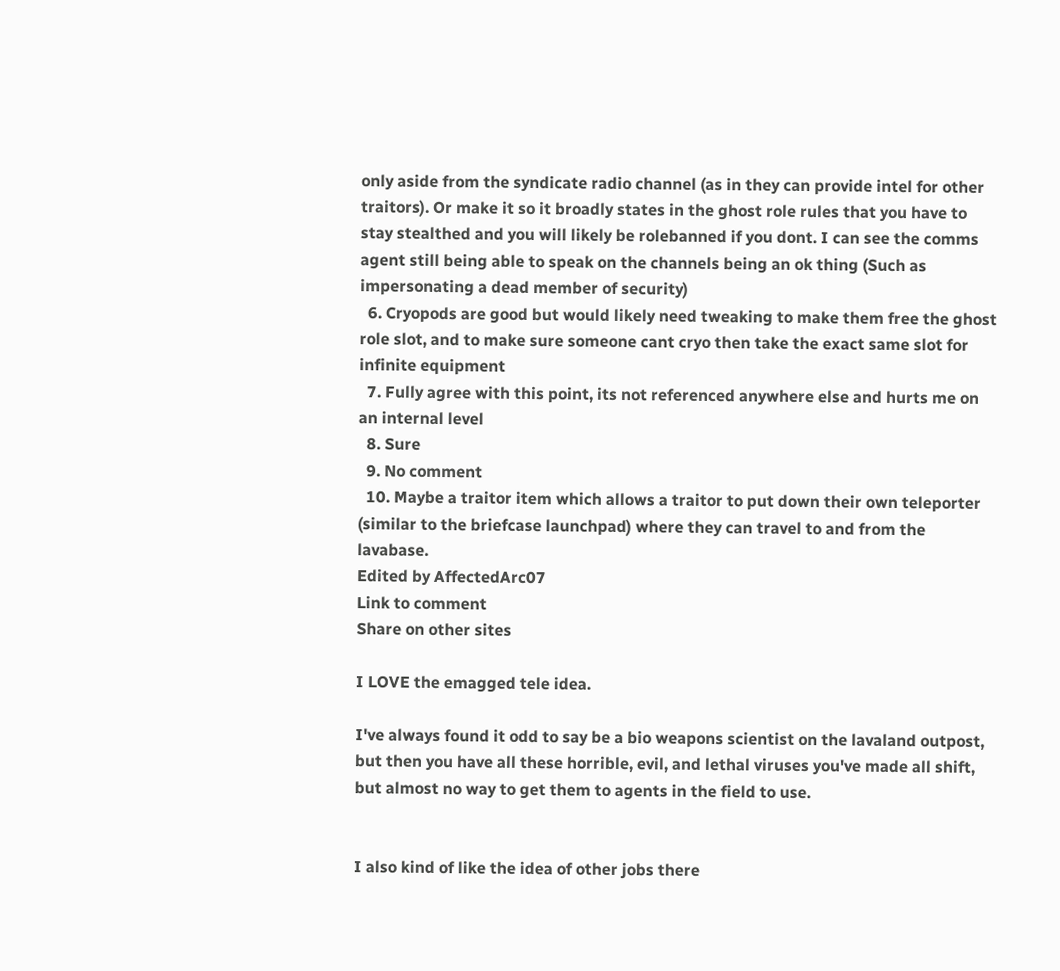only aside from the syndicate radio channel (as in they can provide intel for other traitors). Or make it so it broadly states in the ghost role rules that you have to stay stealthed and you will likely be rolebanned if you dont. I can see the comms agent still being able to speak on the channels being an ok thing (Such as impersonating a dead member of security)
  6. Cryopods are good but would likely need tweaking to make them free the ghost role slot, and to make sure someone cant cryo then take the exact same slot for infinite equipment
  7. Fully agree with this point, its not referenced anywhere else and hurts me on an internal level
  8. Sure
  9. No comment
  10. Maybe a traitor item which allows a traitor to put down their own teleporter (similar to the briefcase launchpad) where they can travel to and from the lavabase.
Edited by AffectedArc07
Link to comment
Share on other sites

I LOVE the emagged tele idea.

I've always found it odd to say be a bio weapons scientist on the lavaland outpost, but then you have all these horrible, evil, and lethal viruses you've made all shift, but almost no way to get them to agents in the field to use.


I also kind of like the idea of other jobs there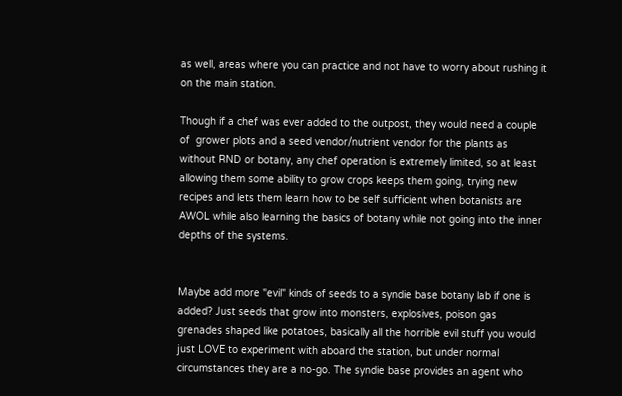as well, areas where you can practice and not have to worry about rushing it on the main station.

Though if a chef was ever added to the outpost, they would need a couple of  grower plots and a seed vendor/nutrient vendor for the plants as without RND or botany, any chef operation is extremely limited, so at least allowing them some ability to grow crops keeps them going, trying new recipes and lets them learn how to be self sufficient when botanists are AWOL while also learning the basics of botany while not going into the inner depths of the systems.


Maybe add more "evil" kinds of seeds to a syndie base botany lab if one is added? Just seeds that grow into monsters, explosives, poison gas grenades shaped like potatoes, basically all the horrible evil stuff you would just LOVE to experiment with aboard the station, but under normal circumstances they are a no-go. The syndie base provides an agent who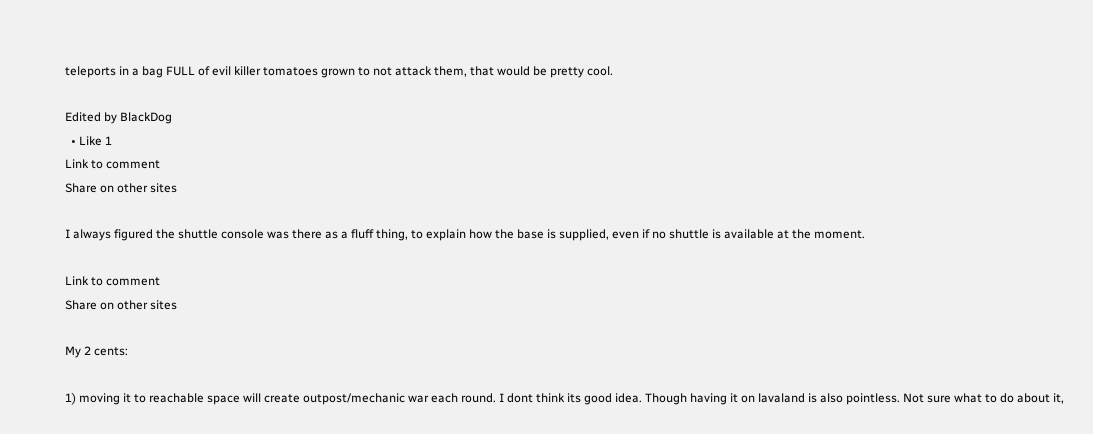teleports in a bag FULL of evil killer tomatoes grown to not attack them, that would be pretty cool.

Edited by BlackDog
  • Like 1
Link to comment
Share on other sites

I always figured the shuttle console was there as a fluff thing, to explain how the base is supplied, even if no shuttle is available at the moment.

Link to comment
Share on other sites

My 2 cents:

1) moving it to reachable space will create outpost/mechanic war each round. I dont think its good idea. Though having it on lavaland is also pointless. Not sure what to do about it,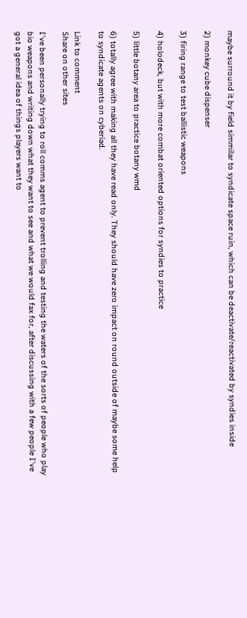maybe surround it by field simmilar to syndicate space ruin, which can be deactivate/reactivated by syndies inside

2) monkey cube dispenser

3) firing range to test ballistic weapons

4) holodeck, but with more combat oriented options for syndies to practice

5) little botany area to practice botany wmd

6) totally agree with making all they have read only. They should have zero impact on round outside of maybe some help to syndicate agents on cyberiad.

Link to comment
Share on other sites

I've been personally trying to roll comms agent to prevent trolling and testing the waters of the sorts of people who play bio weapons and writing down what they want to see and what we would fax for, after discussing with a few people I've got a general idea of things players want to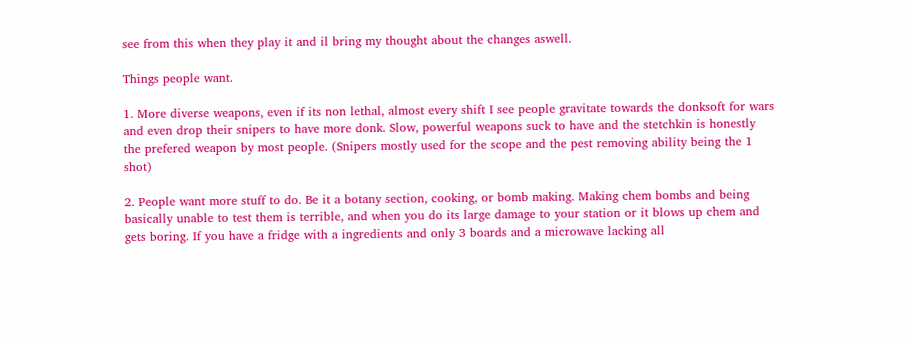see from this when they play it and il bring my thought about the changes aswell.

Things people want.

1. More diverse weapons, even if its non lethal, almost every shift I see people gravitate towards the donksoft for wars and even drop their snipers to have more donk. Slow, powerful weapons suck to have and the stetchkin is honestly the prefered weapon by most people. (Snipers mostly used for the scope and the pest removing ability being the 1 shot)

2. People want more stuff to do. Be it a botany section, cooking, or bomb making. Making chem bombs and being basically unable to test them is terrible, and when you do its large damage to your station or it blows up chem and gets boring. If you have a fridge with a ingredients and only 3 boards and a microwave lacking all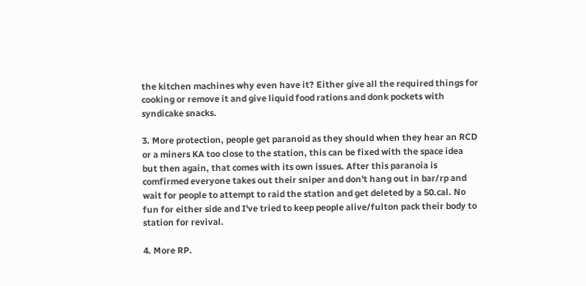the kitchen machines why even have it? Either give all the required things for cooking or remove it and give liquid food rations and donk pockets with syndicake snacks.

3. More protection, people get paranoid as they should when they hear an RCD or a miners KA too close to the station, this can be fixed with the space idea but then again, that comes with its own issues. After this paranoia is comfirmed everyone takes out their sniper and don't hang out in bar/rp and wait for people to attempt to raid the station and get deleted by a 50.cal. No fun for either side and I've tried to keep people alive/fulton pack their body to station for revival.

4. More RP.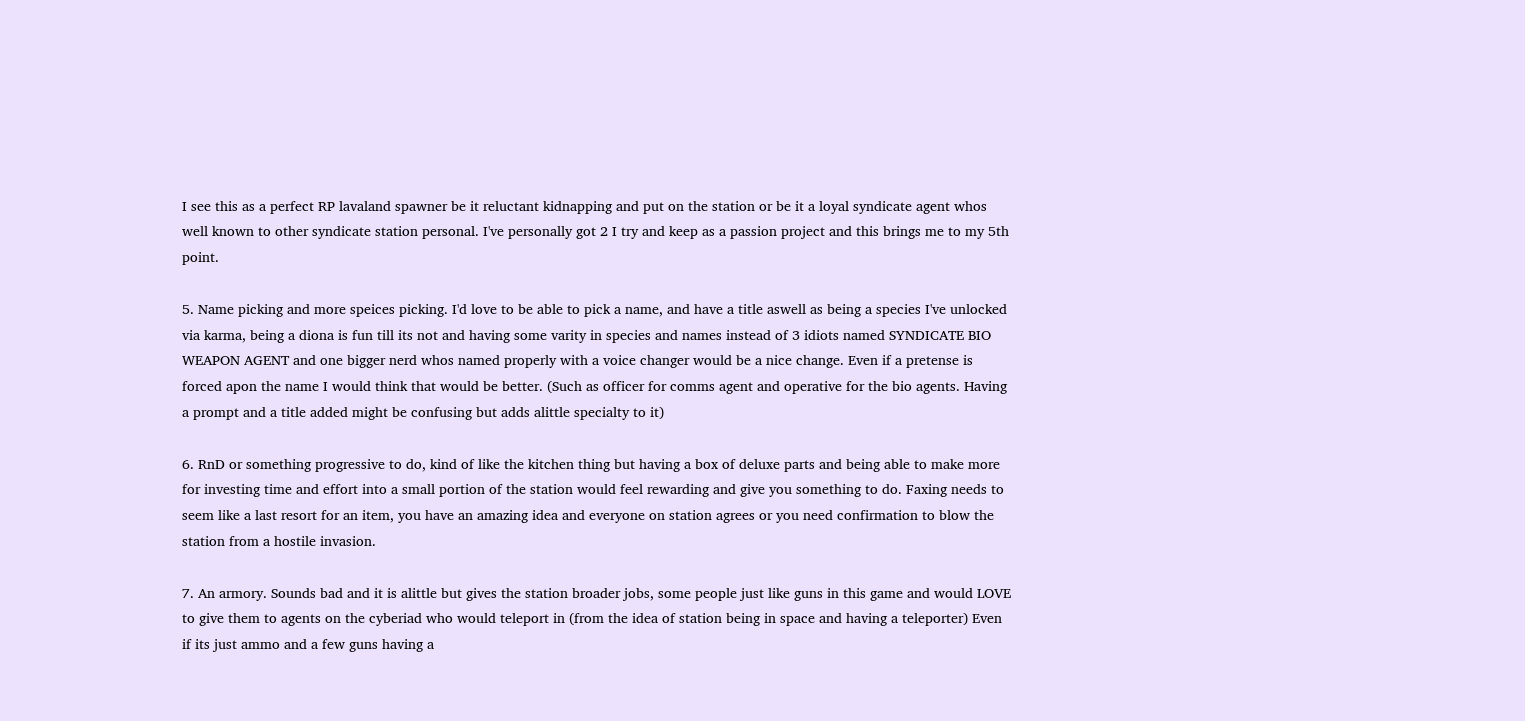I see this as a perfect RP lavaland spawner be it reluctant kidnapping and put on the station or be it a loyal syndicate agent whos well known to other syndicate station personal. I've personally got 2 I try and keep as a passion project and this brings me to my 5th point.

5. Name picking and more speices picking. I'd love to be able to pick a name, and have a title aswell as being a species I've unlocked via karma, being a diona is fun till its not and having some varity in species and names instead of 3 idiots named SYNDICATE BIO WEAPON AGENT and one bigger nerd whos named properly with a voice changer would be a nice change. Even if a pretense is forced apon the name I would think that would be better. (Such as officer for comms agent and operative for the bio agents. Having a prompt and a title added might be confusing but adds alittle specialty to it)

6. RnD or something progressive to do, kind of like the kitchen thing but having a box of deluxe parts and being able to make more for investing time and effort into a small portion of the station would feel rewarding and give you something to do. Faxing needs to seem like a last resort for an item, you have an amazing idea and everyone on station agrees or you need confirmation to blow the station from a hostile invasion.

7. An armory. Sounds bad and it is alittle but gives the station broader jobs, some people just like guns in this game and would LOVE to give them to agents on the cyberiad who would teleport in (from the idea of station being in space and having a teleporter) Even if its just ammo and a few guns having a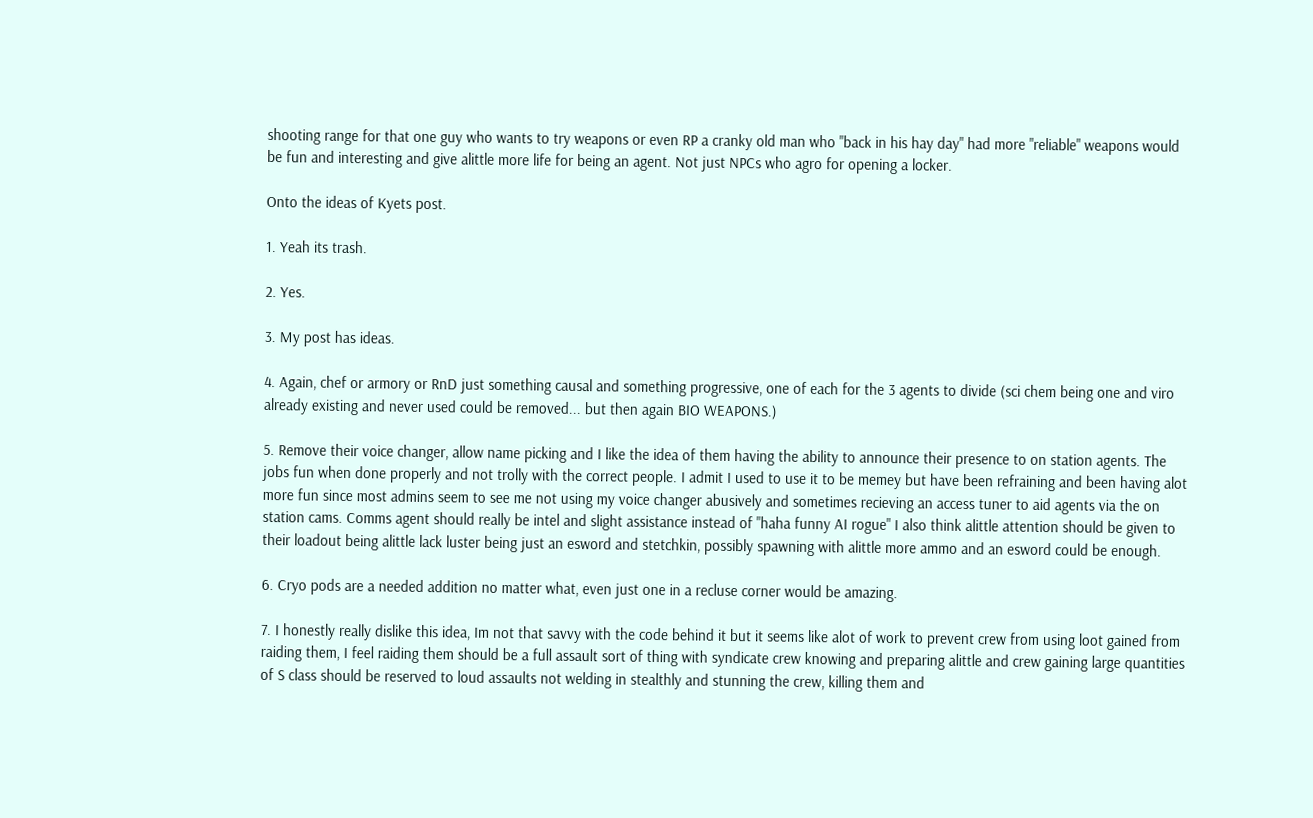shooting range for that one guy who wants to try weapons or even RP a cranky old man who "back in his hay day" had more "reliable" weapons would be fun and interesting and give alittle more life for being an agent. Not just NPCs who agro for opening a locker.

Onto the ideas of Kyets post.

1. Yeah its trash.

2. Yes.

3. My post has ideas.

4. Again, chef or armory or RnD just something causal and something progressive, one of each for the 3 agents to divide (sci chem being one and viro already existing and never used could be removed... but then again BIO WEAPONS.)

5. Remove their voice changer, allow name picking and I like the idea of them having the ability to announce their presence to on station agents. The jobs fun when done properly and not trolly with the correct people. I admit I used to use it to be memey but have been refraining and been having alot more fun since most admins seem to see me not using my voice changer abusively and sometimes recieving an access tuner to aid agents via the on station cams. Comms agent should really be intel and slight assistance instead of "haha funny AI rogue" I also think alittle attention should be given to their loadout being alittle lack luster being just an esword and stetchkin, possibly spawning with alittle more ammo and an esword could be enough.

6. Cryo pods are a needed addition no matter what, even just one in a recluse corner would be amazing.

7. I honestly really dislike this idea, Im not that savvy with the code behind it but it seems like alot of work to prevent crew from using loot gained from raiding them, I feel raiding them should be a full assault sort of thing with syndicate crew knowing and preparing alittle and crew gaining large quantities of S class should be reserved to loud assaults not welding in stealthly and stunning the crew, killing them and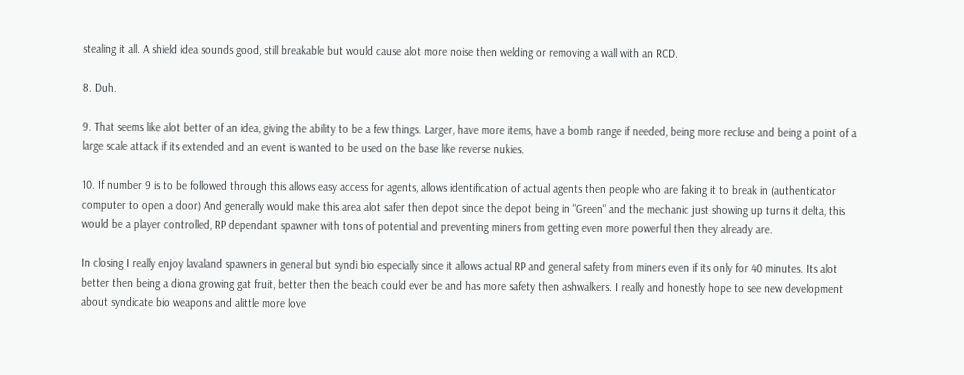stealing it all. A shield idea sounds good, still breakable but would cause alot more noise then welding or removing a wall with an RCD.

8. Duh.

9. That seems like alot better of an idea, giving the ability to be a few things. Larger, have more items, have a bomb range if needed, being more recluse and being a point of a large scale attack if its extended and an event is wanted to be used on the base like reverse nukies.

10. If number 9 is to be followed through this allows easy access for agents, allows identification of actual agents then people who are faking it to break in (authenticator computer to open a door) And generally would make this area alot safer then depot since the depot being in "Green" and the mechanic just showing up turns it delta, this would be a player controlled, RP dependant spawner with tons of potential and preventing miners from getting even more powerful then they already are.

In closing I really enjoy lavaland spawners in general but syndi bio especially since it allows actual RP and general safety from miners even if its only for 40 minutes. Its alot better then being a diona growing gat fruit, better then the beach could ever be and has more safety then ashwalkers. I really and honestly hope to see new development about syndicate bio weapons and alittle more love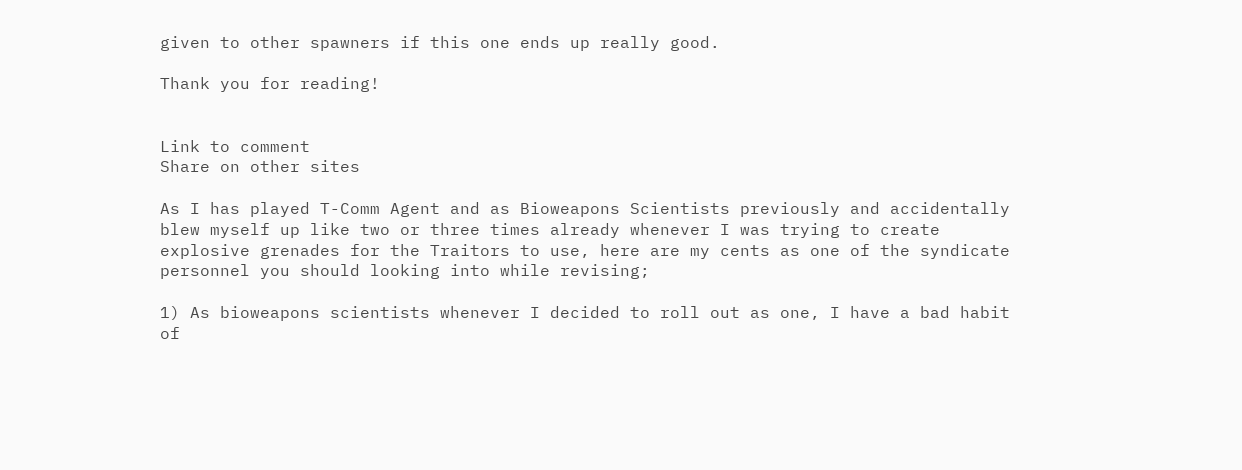given to other spawners if this one ends up really good.

Thank you for reading!


Link to comment
Share on other sites

As I has played T-Comm Agent and as Bioweapons Scientists previously and accidentally blew myself up like two or three times already whenever I was trying to create explosive grenades for the Traitors to use, here are my cents as one of the syndicate personnel you should looking into while revising;

1) As bioweapons scientists whenever I decided to roll out as one, I have a bad habit of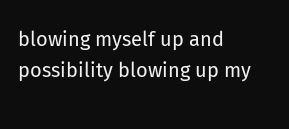blowing myself up and possibility blowing up my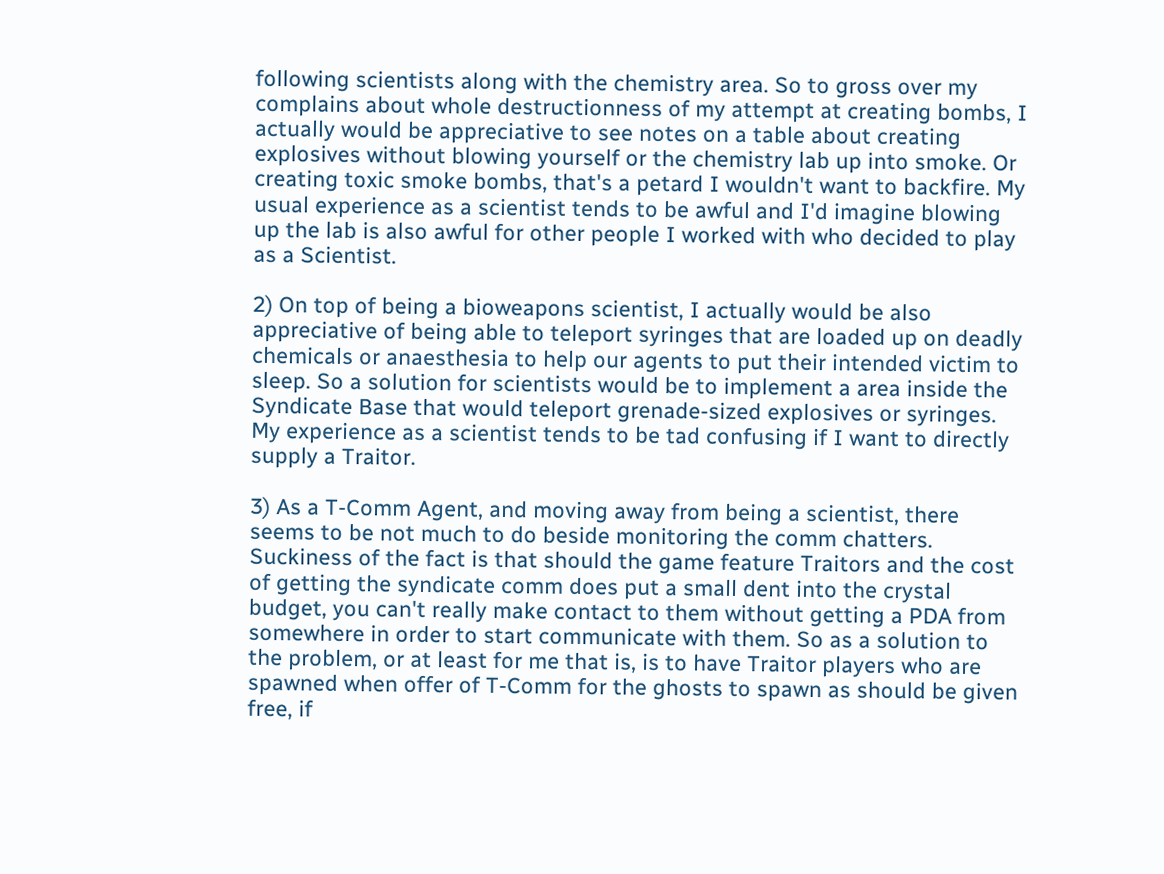following scientists along with the chemistry area. So to gross over my complains about whole destructionness of my attempt at creating bombs, I actually would be appreciative to see notes on a table about creating explosives without blowing yourself or the chemistry lab up into smoke. Or creating toxic smoke bombs, that's a petard I wouldn't want to backfire. My usual experience as a scientist tends to be awful and I'd imagine blowing up the lab is also awful for other people I worked with who decided to play as a Scientist.

2) On top of being a bioweapons scientist, I actually would be also appreciative of being able to teleport syringes that are loaded up on deadly chemicals or anaesthesia to help our agents to put their intended victim to sleep. So a solution for scientists would be to implement a area inside the Syndicate Base that would teleport grenade-sized explosives or syringes. My experience as a scientist tends to be tad confusing if I want to directly supply a Traitor.

3) As a T-Comm Agent, and moving away from being a scientist, there seems to be not much to do beside monitoring the comm chatters. Suckiness of the fact is that should the game feature Traitors and the cost of getting the syndicate comm does put a small dent into the crystal budget, you can't really make contact to them without getting a PDA from somewhere in order to start communicate with them. So as a solution to the problem, or at least for me that is, is to have Traitor players who are spawned when offer of T-Comm for the ghosts to spawn as should be given free, if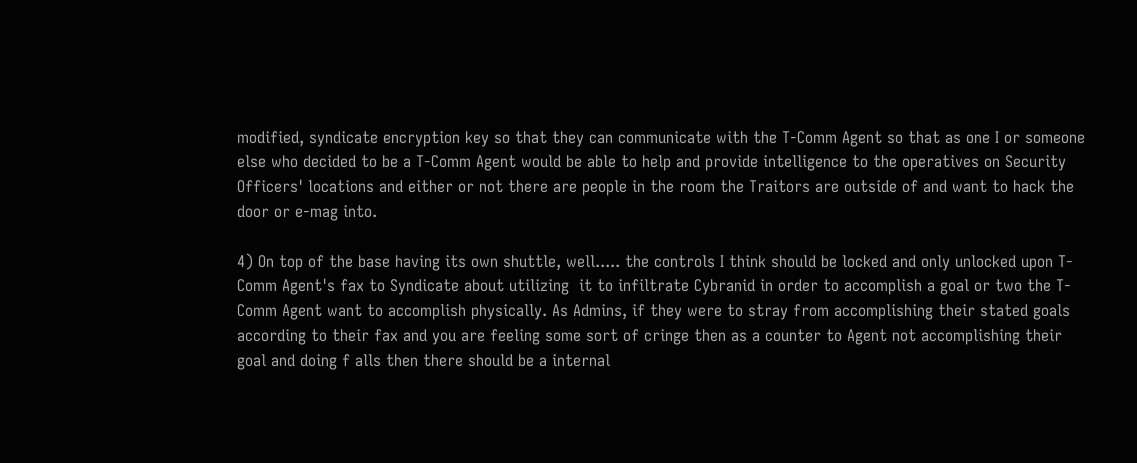modified, syndicate encryption key so that they can communicate with the T-Comm Agent so that as one I or someone else who decided to be a T-Comm Agent would be able to help and provide intelligence to the operatives on Security Officers' locations and either or not there are people in the room the Traitors are outside of and want to hack the door or e-mag into.

4) On top of the base having its own shuttle, well..... the controls I think should be locked and only unlocked upon T-Comm Agent's fax to Syndicate about utilizing  it to infiltrate Cybranid in order to accomplish a goal or two the T-Comm Agent want to accomplish physically. As Admins, if they were to stray from accomplishing their stated goals according to their fax and you are feeling some sort of cringe then as a counter to Agent not accomplishing their goal and doing f alls then there should be a internal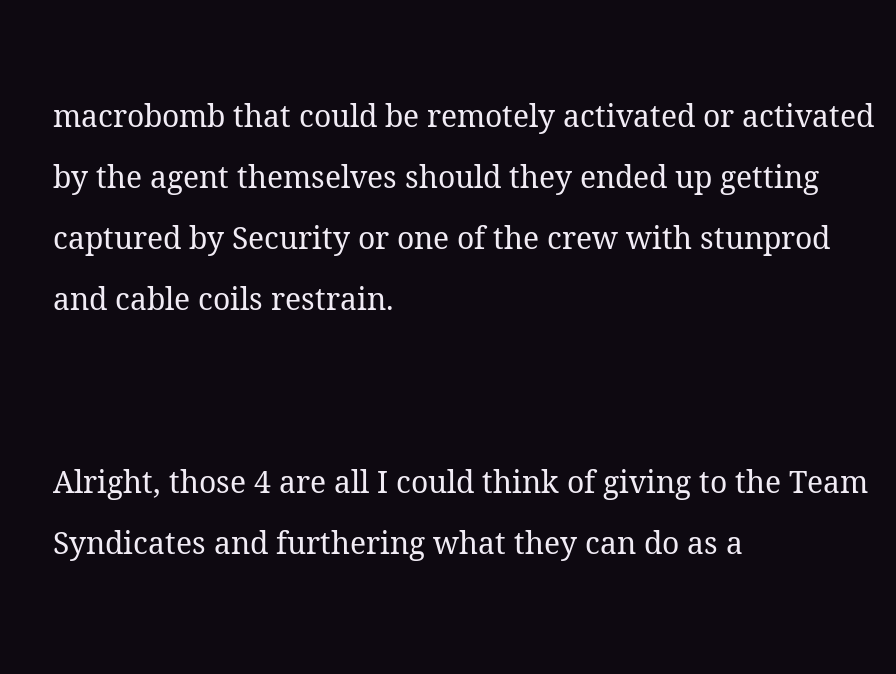macrobomb that could be remotely activated or activated by the agent themselves should they ended up getting captured by Security or one of the crew with stunprod and cable coils restrain.


Alright, those 4 are all I could think of giving to the Team Syndicates and furthering what they can do as a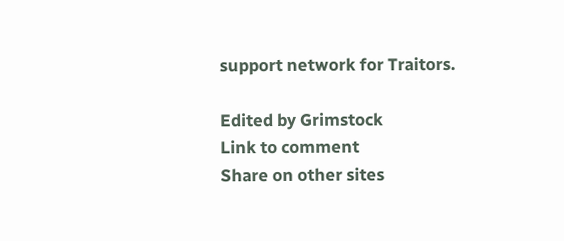support network for Traitors.

Edited by Grimstock
Link to comment
Share on other sites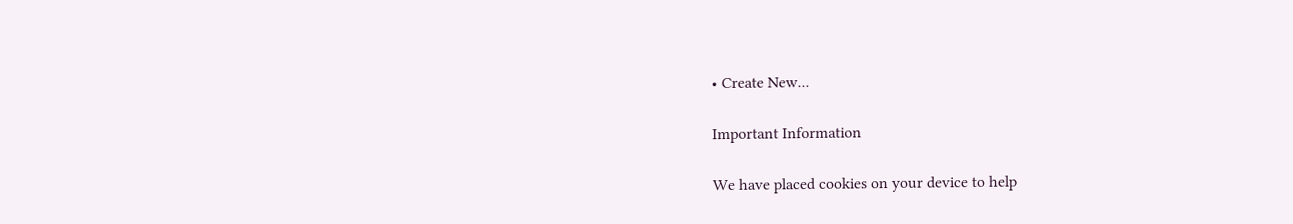• Create New...

Important Information

We have placed cookies on your device to help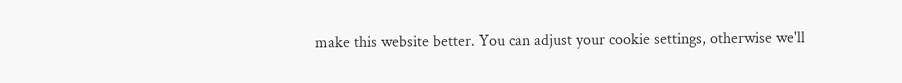make this website better. You can adjust your cookie settings, otherwise we'll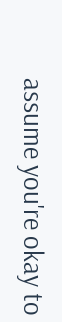assume you're okay to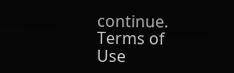continue. Terms of Use